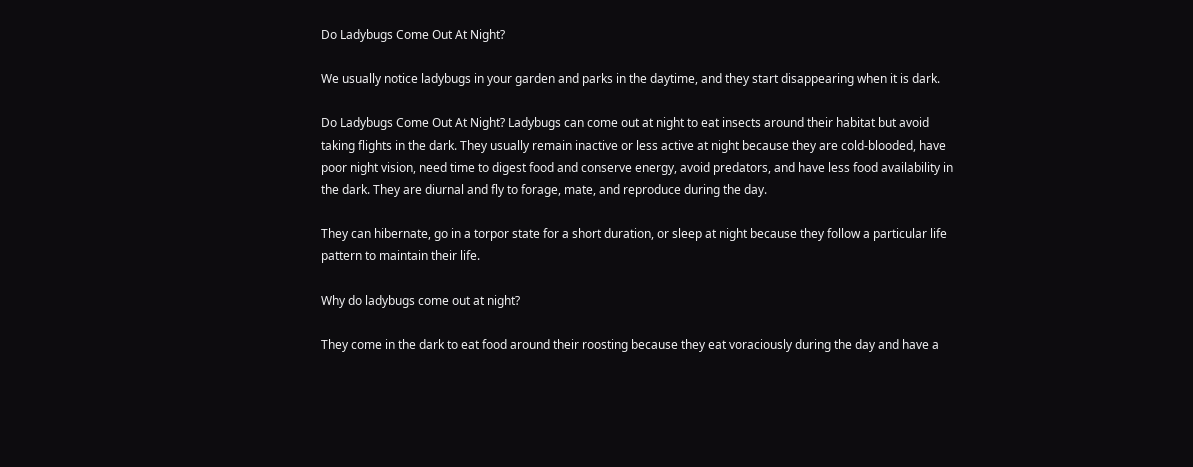Do Ladybugs Come Out At Night?

We usually notice ladybugs in your garden and parks in the daytime, and they start disappearing when it is dark.

Do Ladybugs Come Out At Night? Ladybugs can come out at night to eat insects around their habitat but avoid taking flights in the dark. They usually remain inactive or less active at night because they are cold-blooded, have poor night vision, need time to digest food and conserve energy, avoid predators, and have less food availability in the dark. They are diurnal and fly to forage, mate, and reproduce during the day.

They can hibernate, go in a torpor state for a short duration, or sleep at night because they follow a particular life pattern to maintain their life.

Why do ladybugs come out at night?

They come in the dark to eat food around their roosting because they eat voraciously during the day and have a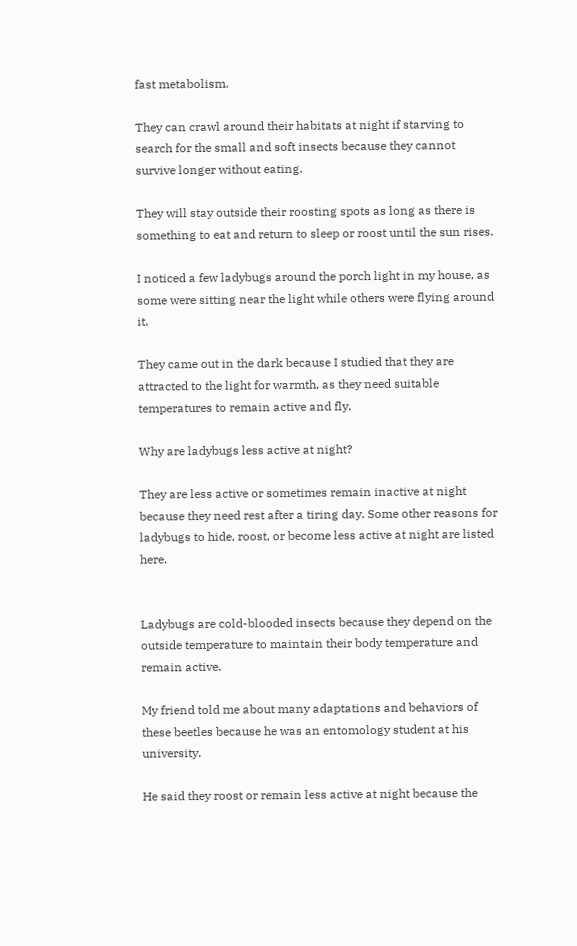fast metabolism.

They can crawl around their habitats at night if starving to search for the small and soft insects because they cannot survive longer without eating.

They will stay outside their roosting spots as long as there is something to eat and return to sleep or roost until the sun rises.

I noticed a few ladybugs around the porch light in my house, as some were sitting near the light while others were flying around it.

They came out in the dark because I studied that they are attracted to the light for warmth, as they need suitable temperatures to remain active and fly.

Why are ladybugs less active at night?

They are less active or sometimes remain inactive at night because they need rest after a tiring day. Some other reasons for ladybugs to hide, roost, or become less active at night are listed here.


Ladybugs are cold-blooded insects because they depend on the outside temperature to maintain their body temperature and remain active.

My friend told me about many adaptations and behaviors of these beetles because he was an entomology student at his university.

He said they roost or remain less active at night because the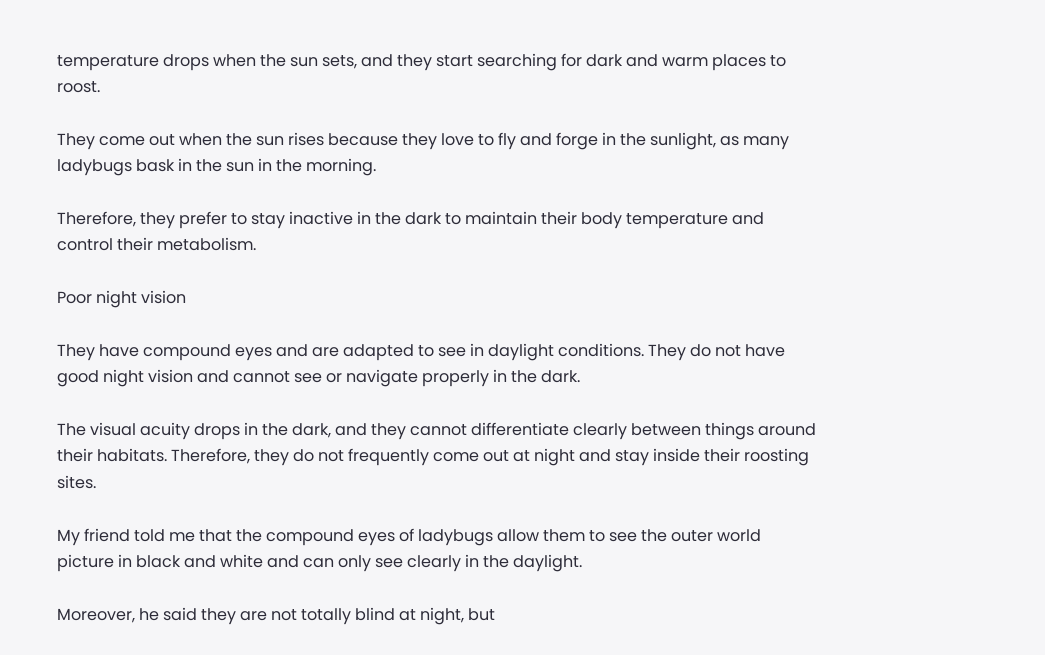temperature drops when the sun sets, and they start searching for dark and warm places to roost.

They come out when the sun rises because they love to fly and forge in the sunlight, as many ladybugs bask in the sun in the morning.

Therefore, they prefer to stay inactive in the dark to maintain their body temperature and control their metabolism.

Poor night vision

They have compound eyes and are adapted to see in daylight conditions. They do not have good night vision and cannot see or navigate properly in the dark.

The visual acuity drops in the dark, and they cannot differentiate clearly between things around their habitats. Therefore, they do not frequently come out at night and stay inside their roosting sites.

My friend told me that the compound eyes of ladybugs allow them to see the outer world picture in black and white and can only see clearly in the daylight.

Moreover, he said they are not totally blind at night, but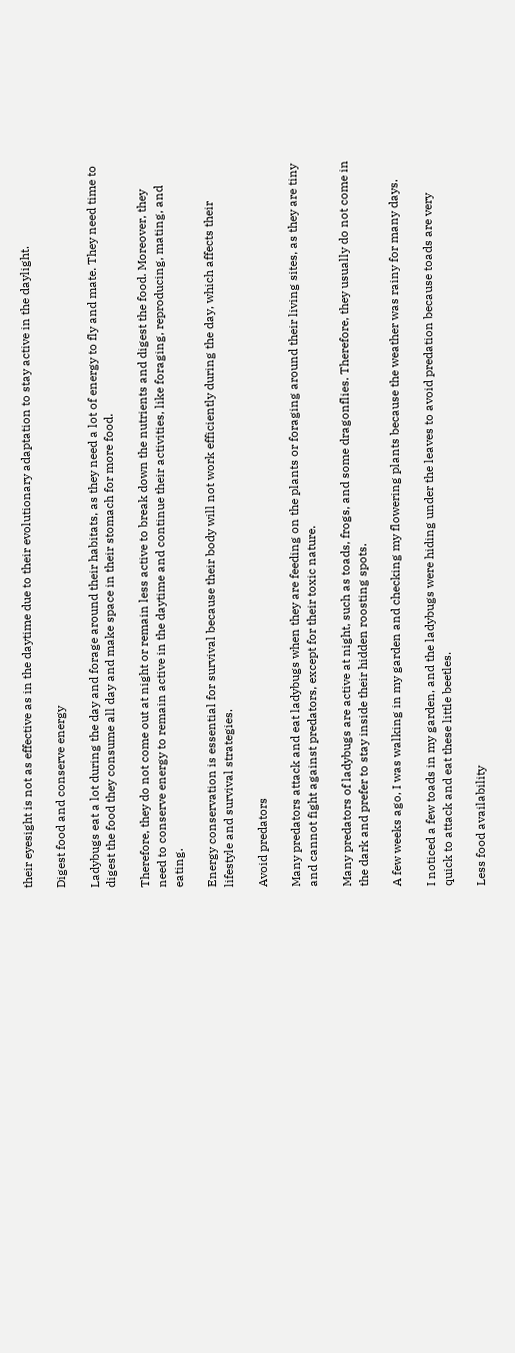their eyesight is not as effective as in the daytime due to their evolutionary adaptation to stay active in the daylight.

Digest food and conserve energy

Ladybugs eat a lot during the day and forage around their habitats, as they need a lot of energy to fly and mate. They need time to digest the food they consume all day and make space in their stomach for more food.

Therefore, they do not come out at night or remain less active to break down the nutrients and digest the food. Moreover, they need to conserve energy to remain active in the daytime and continue their activities, like foraging, reproducing, mating, and eating.

Energy conservation is essential for survival because their body will not work efficiently during the day, which affects their lifestyle and survival strategies.

Avoid predators

Many predators attack and eat ladybugs when they are feeding on the plants or foraging around their living sites, as they are tiny and cannot fight against predators, except for their toxic nature.

Many predators of ladybugs are active at night, such as toads, frogs, and some dragonflies. Therefore, they usually do not come in the dark and prefer to stay inside their hidden roosting spots.

A few weeks ago, I was walking in my garden and checking my flowering plants because the weather was rainy for many days.

I noticed a few toads in my garden, and the ladybugs were hiding under the leaves to avoid predation because toads are very quick to attack and eat these little beetles.

Less food availability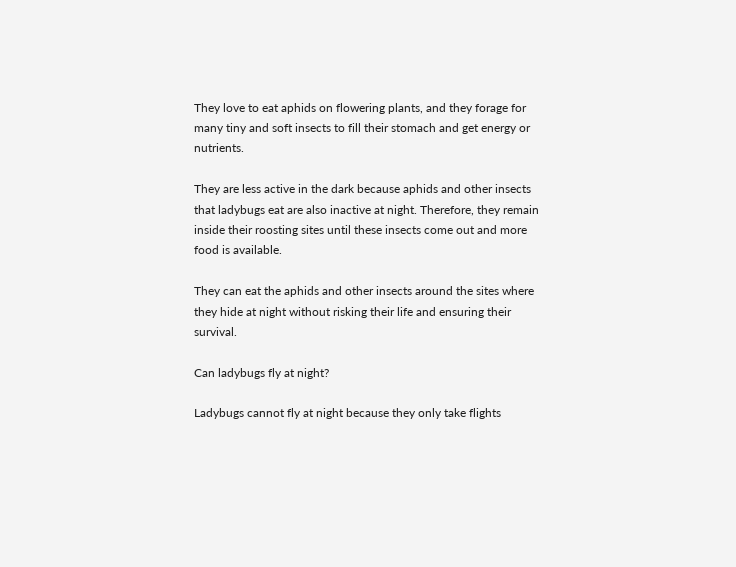They love to eat aphids on flowering plants, and they forage for many tiny and soft insects to fill their stomach and get energy or nutrients.

They are less active in the dark because aphids and other insects that ladybugs eat are also inactive at night. Therefore, they remain inside their roosting sites until these insects come out and more food is available.

They can eat the aphids and other insects around the sites where they hide at night without risking their life and ensuring their survival.

Can ladybugs fly at night?

Ladybugs cannot fly at night because they only take flights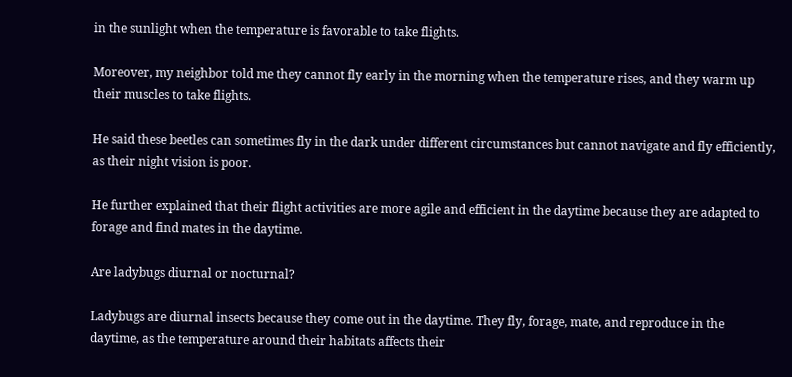in the sunlight when the temperature is favorable to take flights.

Moreover, my neighbor told me they cannot fly early in the morning when the temperature rises, and they warm up their muscles to take flights.

He said these beetles can sometimes fly in the dark under different circumstances but cannot navigate and fly efficiently, as their night vision is poor.

He further explained that their flight activities are more agile and efficient in the daytime because they are adapted to forage and find mates in the daytime.

Are ladybugs diurnal or nocturnal?

Ladybugs are diurnal insects because they come out in the daytime. They fly, forage, mate, and reproduce in the daytime, as the temperature around their habitats affects their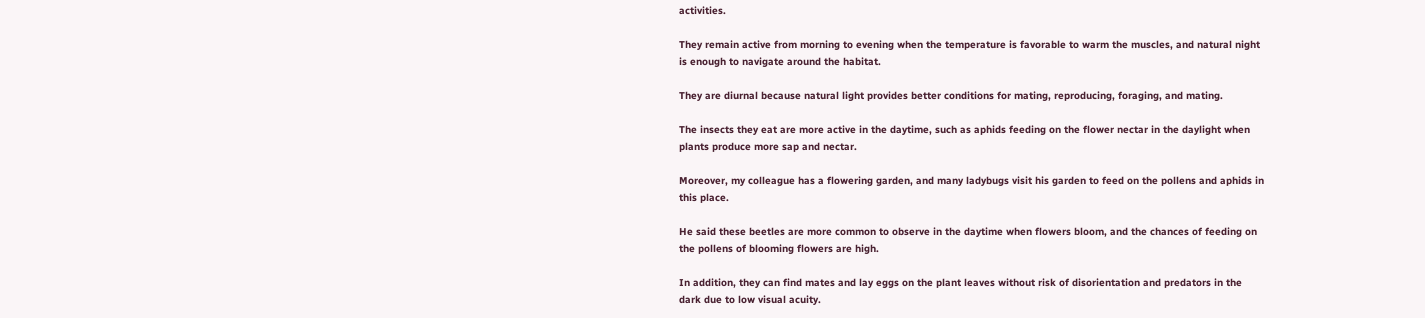activities.

They remain active from morning to evening when the temperature is favorable to warm the muscles, and natural night is enough to navigate around the habitat.

They are diurnal because natural light provides better conditions for mating, reproducing, foraging, and mating.

The insects they eat are more active in the daytime, such as aphids feeding on the flower nectar in the daylight when plants produce more sap and nectar.

Moreover, my colleague has a flowering garden, and many ladybugs visit his garden to feed on the pollens and aphids in this place.

He said these beetles are more common to observe in the daytime when flowers bloom, and the chances of feeding on the pollens of blooming flowers are high.

In addition, they can find mates and lay eggs on the plant leaves without risk of disorientation and predators in the dark due to low visual acuity.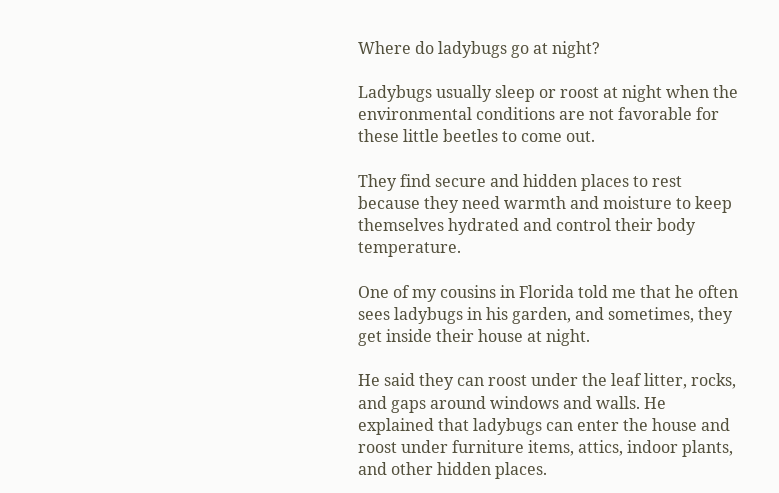Where do ladybugs go at night?

Ladybugs usually sleep or roost at night when the environmental conditions are not favorable for these little beetles to come out.

They find secure and hidden places to rest because they need warmth and moisture to keep themselves hydrated and control their body temperature.

One of my cousins in Florida told me that he often sees ladybugs in his garden, and sometimes, they get inside their house at night.

He said they can roost under the leaf litter, rocks, and gaps around windows and walls. He explained that ladybugs can enter the house and roost under furniture items, attics, indoor plants, and other hidden places.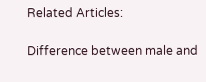Related Articles:

Difference between male and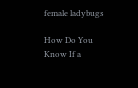female ladybugs

How Do You Know If a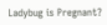Ladybug is Pregnant?